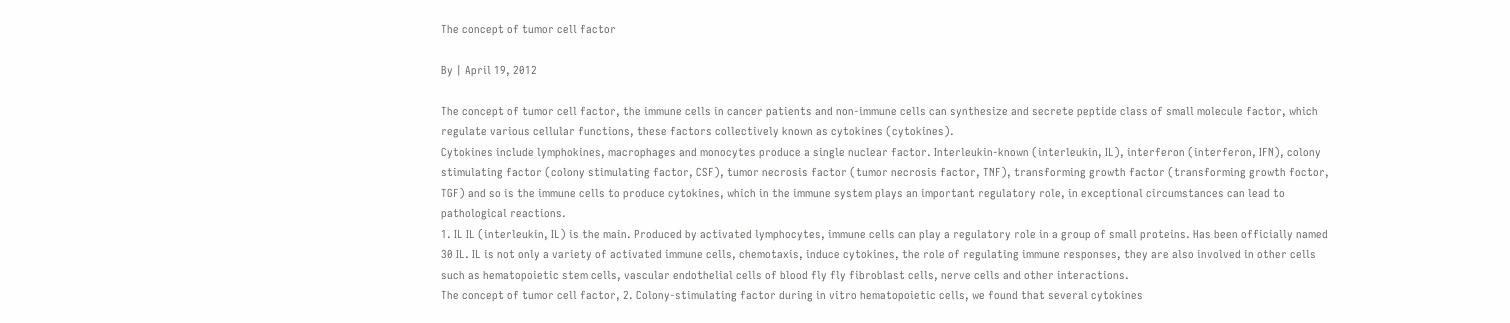The concept of tumor cell factor

By | April 19, 2012

The concept of tumor cell factor, the immune cells in cancer patients and non-immune cells can synthesize and secrete peptide class of small molecule factor, which regulate various cellular functions, these factors collectively known as cytokines (cytokines).
Cytokines include lymphokines, macrophages and monocytes produce a single nuclear factor. Interleukin-known (interleukin, IL), interferon (interferon, IFN), colony stimulating factor (colony stimulating factor, CSF), tumor necrosis factor (tumor necrosis factor, TNF), transforming growth factor (transforming growth foctor, TGF) and so is the immune cells to produce cytokines, which in the immune system plays an important regulatory role, in exceptional circumstances can lead to pathological reactions.
1. IL IL (interleukin, IL) is the main. Produced by activated lymphocytes, immune cells can play a regulatory role in a group of small proteins. Has been officially named 30 IL. IL is not only a variety of activated immune cells, chemotaxis, induce cytokines, the role of regulating immune responses, they are also involved in other cells such as hematopoietic stem cells, vascular endothelial cells of blood fly fly fibroblast cells, nerve cells and other interactions.
The concept of tumor cell factor, 2. Colony-stimulating factor during in vitro hematopoietic cells, we found that several cytokines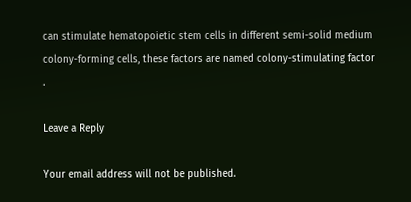can stimulate hematopoietic stem cells in different semi-solid medium colony-forming cells, these factors are named colony-stimulating factor .

Leave a Reply

Your email address will not be published.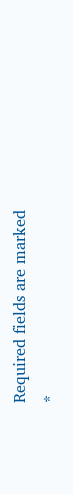Required fields are marked *